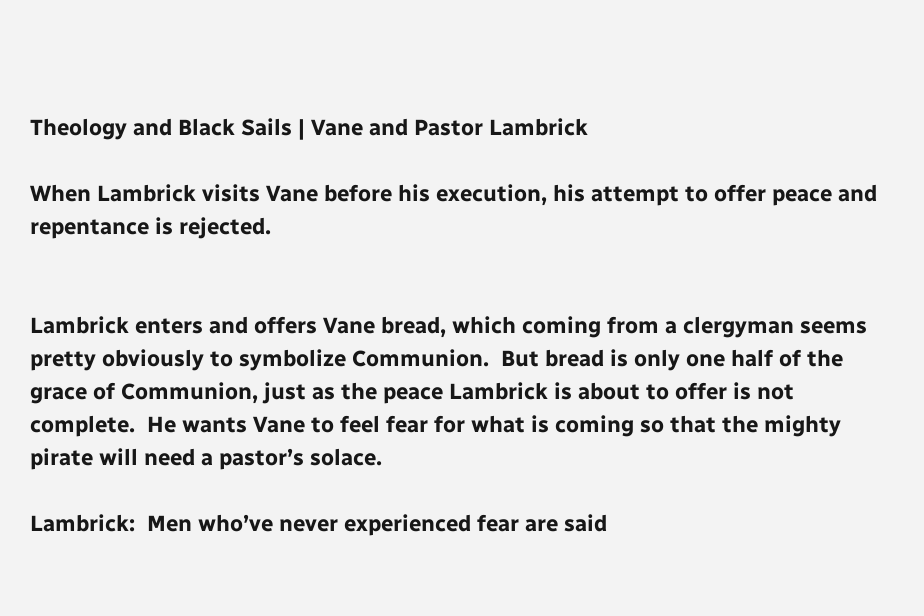Theology and Black Sails | Vane and Pastor Lambrick

When Lambrick visits Vane before his execution, his attempt to offer peace and repentance is rejected.


Lambrick enters and offers Vane bread, which coming from a clergyman seems pretty obviously to symbolize Communion.  But bread is only one half of the grace of Communion, just as the peace Lambrick is about to offer is not complete.  He wants Vane to feel fear for what is coming so that the mighty pirate will need a pastor’s solace.

Lambrick:  Men who’ve never experienced fear are said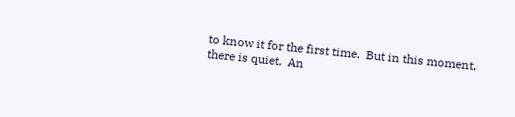to know it for the first time.  But in this moment, there is quiet.  An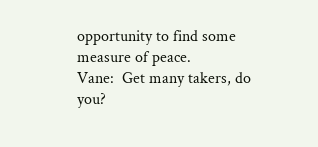opportunity to find some measure of peace.
Vane:  Get many takers, do you?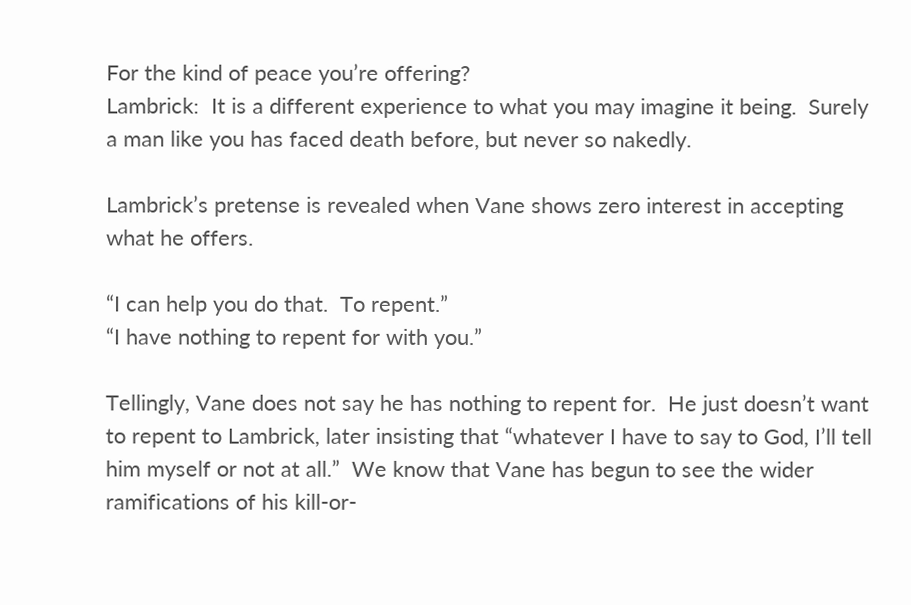For the kind of peace you’re offering?
Lambrick:  It is a different experience to what you may imagine it being.  Surely a man like you has faced death before, but never so nakedly.

Lambrick’s pretense is revealed when Vane shows zero interest in accepting what he offers.

“I can help you do that.  To repent.”
“I have nothing to repent for with you.”

Tellingly, Vane does not say he has nothing to repent for.  He just doesn’t want to repent to Lambrick, later insisting that “whatever I have to say to God, I’ll tell him myself or not at all.”  We know that Vane has begun to see the wider ramifications of his kill-or-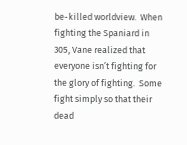be-killed worldview.  When fighting the Spaniard in 305, Vane realized that everyone isn’t fighting for the glory of fighting.  Some fight simply so that their dead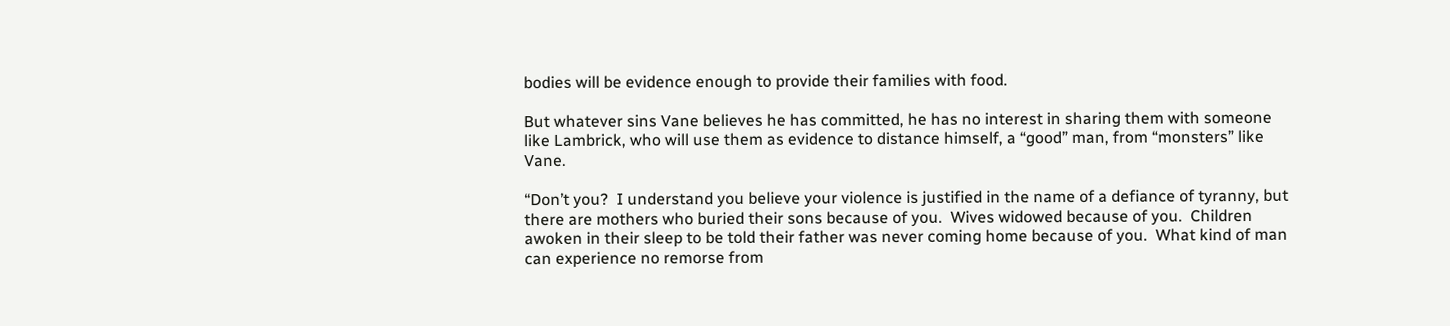bodies will be evidence enough to provide their families with food.

But whatever sins Vane believes he has committed, he has no interest in sharing them with someone like Lambrick, who will use them as evidence to distance himself, a “good” man, from “monsters” like Vane.

“Don’t you?  I understand you believe your violence is justified in the name of a defiance of tyranny, but there are mothers who buried their sons because of you.  Wives widowed because of you.  Children awoken in their sleep to be told their father was never coming home because of you.  What kind of man can experience no remorse from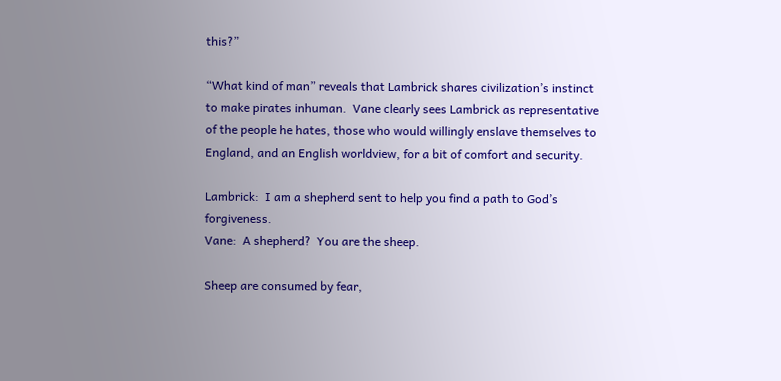this?”

“What kind of man” reveals that Lambrick shares civilization’s instinct to make pirates inhuman.  Vane clearly sees Lambrick as representative of the people he hates, those who would willingly enslave themselves to England, and an English worldview, for a bit of comfort and security.

Lambrick:  I am a shepherd sent to help you find a path to God’s forgiveness.
Vane:  A shepherd?  You are the sheep.

Sheep are consumed by fear,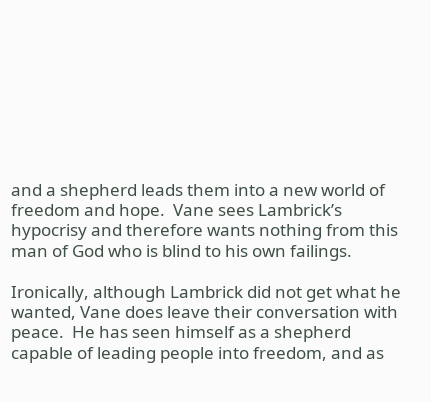and a shepherd leads them into a new world of freedom and hope.  Vane sees Lambrick’s hypocrisy and therefore wants nothing from this man of God who is blind to his own failings.

Ironically, although Lambrick did not get what he wanted, Vane does leave their conversation with peace.  He has seen himself as a shepherd capable of leading people into freedom, and as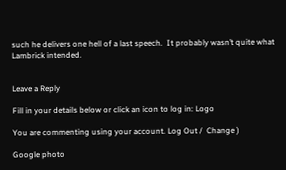such he delivers one hell of a last speech.  It probably wasn’t quite what Lambrick intended.


Leave a Reply

Fill in your details below or click an icon to log in: Logo

You are commenting using your account. Log Out /  Change )

Google photo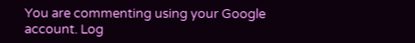You are commenting using your Google account. Log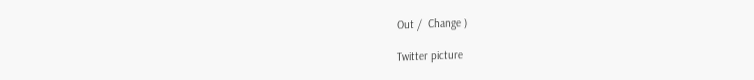Out /  Change )

Twitter picture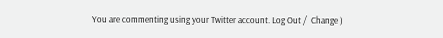You are commenting using your Twitter account. Log Out /  Change )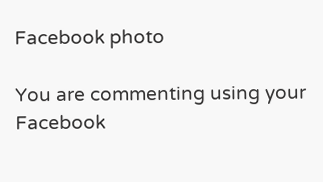Facebook photo

You are commenting using your Facebook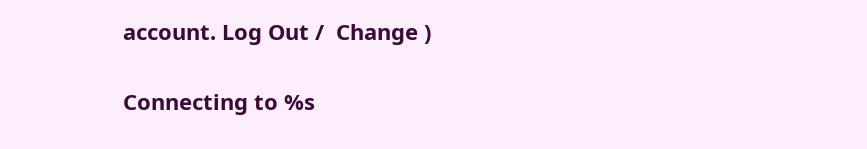account. Log Out /  Change )

Connecting to %s